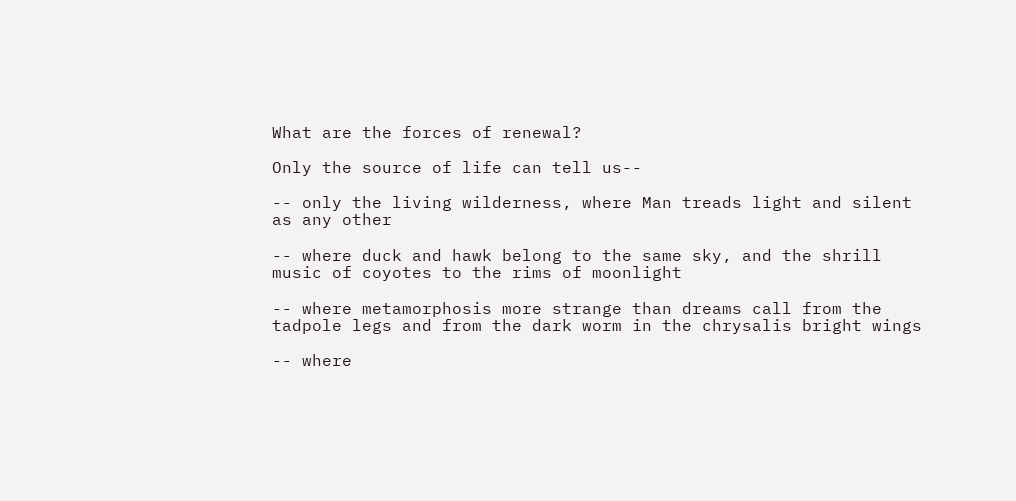What are the forces of renewal?

Only the source of life can tell us--

-- only the living wilderness, where Man treads light and silent as any other

-- where duck and hawk belong to the same sky, and the shrill music of coyotes to the rims of moonlight

-- where metamorphosis more strange than dreams call from the tadpole legs and from the dark worm in the chrysalis bright wings

-- where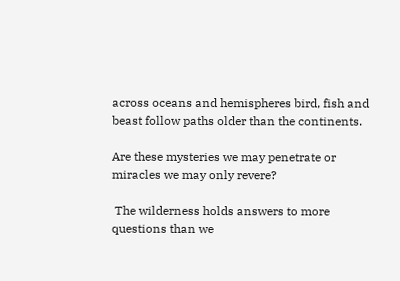across oceans and hemispheres bird, fish and beast follow paths older than the continents.

Are these mysteries we may penetrate or miracles we may only revere?

 The wilderness holds answers to more questions than we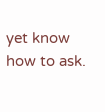yet know how to ask.